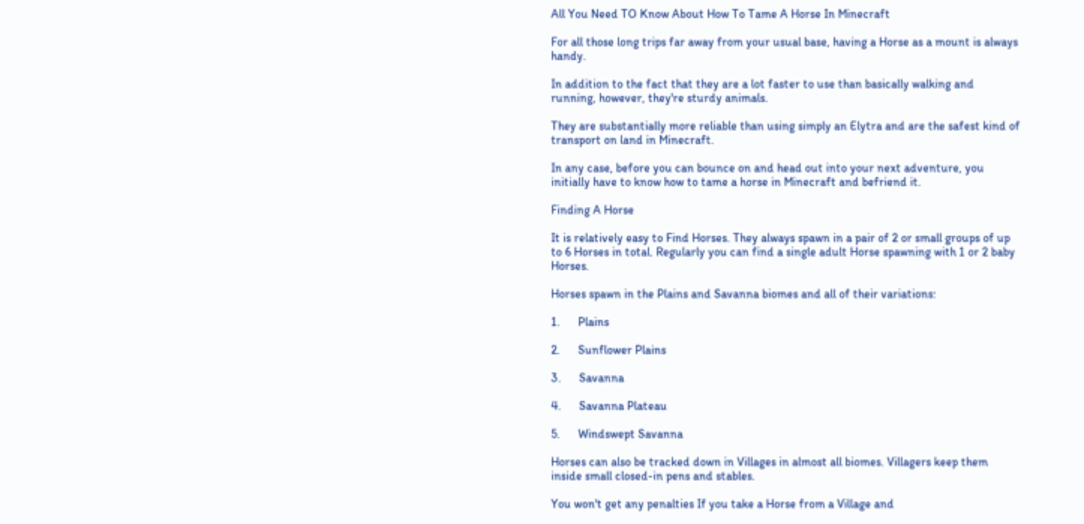All You Need TO Know About How To Tame A Horse In Minecraft

For all those long trips far away from your usual base, having a Horse as a mount is always handy.

In addition to the fact that they are a lot faster to use than basically walking and running, however, they're sturdy animals.

They are substantially more reliable than using simply an Elytra and are the safest kind of transport on land in Minecraft.

In any case, before you can bounce on and head out into your next adventure, you initially have to know how to tame a horse in Minecraft and befriend it.

Finding A Horse

It is relatively easy to Find Horses. They always spawn in a pair of 2 or small groups of up to 6 Horses in total. Regularly you can find a single adult Horse spawning with 1 or 2 baby Horses.

Horses spawn in the Plains and Savanna biomes and all of their variations:

1.      Plains

2.      Sunflower Plains

3.      Savanna

4.      Savanna Plateau

5.      Windswept Savanna

Horses can also be tracked down in Villages in almost all biomes. Villagers keep them inside small closed-in pens and stables.

You won't get any penalties If you take a Horse from a Village and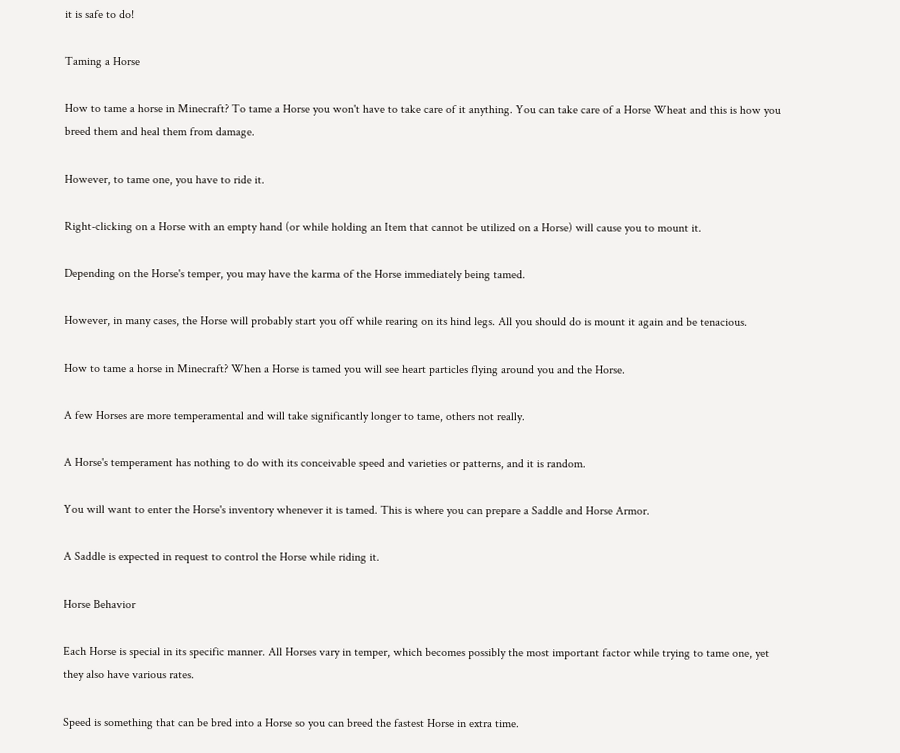it is safe to do!

Taming a Horse

How to tame a horse in Minecraft? To tame a Horse you won't have to take care of it anything. You can take care of a Horse Wheat and this is how you breed them and heal them from damage.

However, to tame one, you have to ride it.

Right-clicking on a Horse with an empty hand (or while holding an Item that cannot be utilized on a Horse) will cause you to mount it.

Depending on the Horse's temper, you may have the karma of the Horse immediately being tamed.

However, in many cases, the Horse will probably start you off while rearing on its hind legs. All you should do is mount it again and be tenacious.

How to tame a horse in Minecraft? When a Horse is tamed you will see heart particles flying around you and the Horse.

A few Horses are more temperamental and will take significantly longer to tame, others not really.

A Horse's temperament has nothing to do with its conceivable speed and varieties or patterns, and it is random.

You will want to enter the Horse's inventory whenever it is tamed. This is where you can prepare a Saddle and Horse Armor.

A Saddle is expected in request to control the Horse while riding it.

Horse Behavior

Each Horse is special in its specific manner. All Horses vary in temper, which becomes possibly the most important factor while trying to tame one, yet they also have various rates.

Speed is something that can be bred into a Horse so you can breed the fastest Horse in extra time.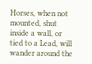Horses, when not mounted, shut inside a wall, or tied to a Lead, will wander around the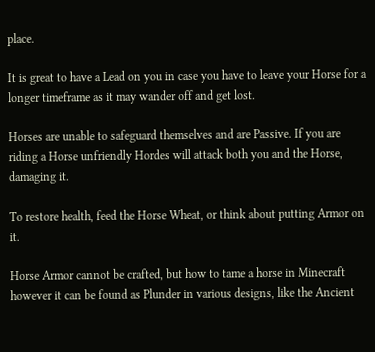place.

It is great to have a Lead on you in case you have to leave your Horse for a longer timeframe as it may wander off and get lost.

Horses are unable to safeguard themselves and are Passive. If you are riding a Horse unfriendly Hordes will attack both you and the Horse, damaging it.

To restore health, feed the Horse Wheat, or think about putting Armor on it.

Horse Armor cannot be crafted, but how to tame a horse in Minecraft however it can be found as Plunder in various designs, like the Ancient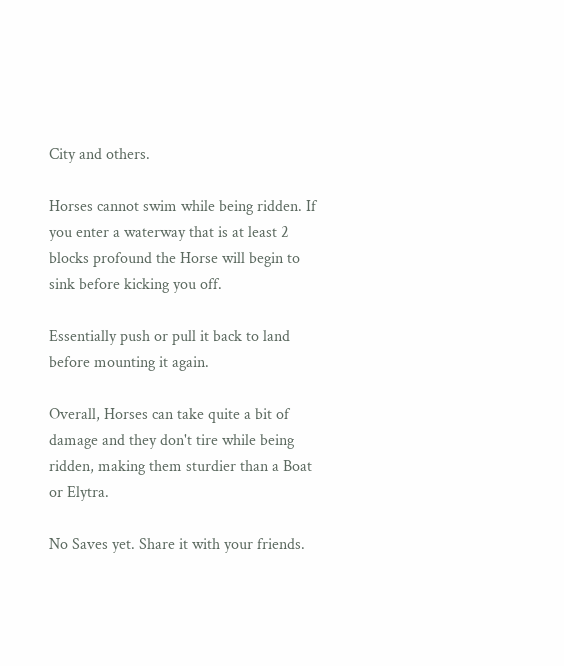City and others.

Horses cannot swim while being ridden. If you enter a waterway that is at least 2 blocks profound the Horse will begin to sink before kicking you off.

Essentially push or pull it back to land before mounting it again.

Overall, Horses can take quite a bit of damage and they don't tire while being ridden, making them sturdier than a Boat or Elytra.

No Saves yet. Share it with your friends.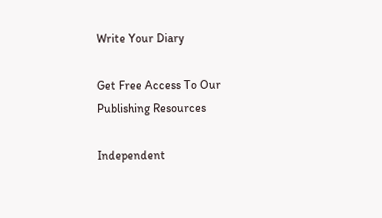Write Your Diary

Get Free Access To Our Publishing Resources

Independent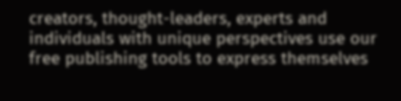creators, thought-leaders, experts and individuals with unique perspectives use our free publishing tools to express themselves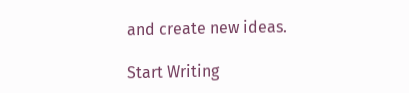and create new ideas.

Start Writing